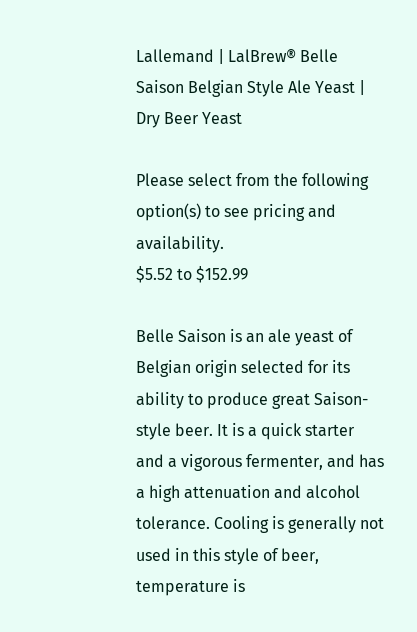Lallemand | LalBrew® Belle Saison Belgian Style Ale Yeast | Dry Beer Yeast

Please select from the following option(s) to see pricing and availability.
$5.52 to $152.99

Belle Saison is an ale yeast of Belgian origin selected for its ability to produce great Saison-style beer. It is a quick starter and a vigorous fermenter, and has a high attenuation and alcohol tolerance. Cooling is generally not used in this style of beer, temperature is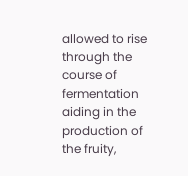allowed to rise through the course of fermentation aiding in the production of the fruity,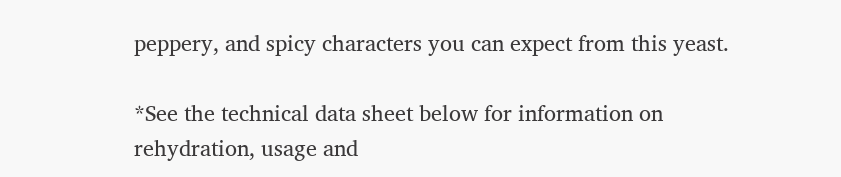peppery, and spicy characters you can expect from this yeast.

*See the technical data sheet below for information on rehydration, usage and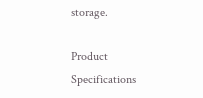storage.

Product Specifications